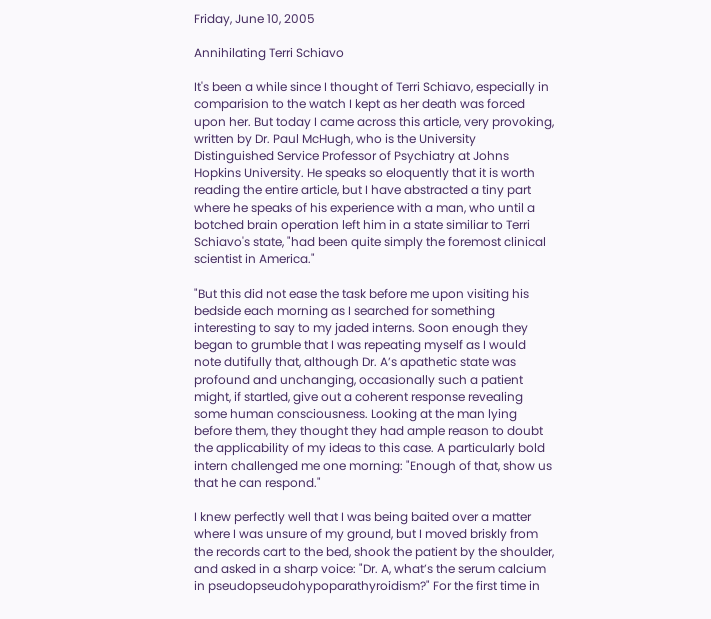Friday, June 10, 2005

Annihilating Terri Schiavo

It's been a while since I thought of Terri Schiavo, especially in comparision to the watch I kept as her death was forced upon her. But today I came across this article, very provoking, written by Dr. Paul McHugh, who is the University Distinguished Service Professor of Psychiatry at Johns Hopkins University. He speaks so eloquently that it is worth reading the entire article, but I have abstracted a tiny part where he speaks of his experience with a man, who until a botched brain operation left him in a state similiar to Terri Schiavo's state, "had been quite simply the foremost clinical scientist in America."

"But this did not ease the task before me upon visiting his bedside each morning as I searched for something interesting to say to my jaded interns. Soon enough they began to grumble that I was repeating myself as I would note dutifully that, although Dr. A’s apathetic state was profound and unchanging, occasionally such a patient might, if startled, give out a coherent response revealing some human consciousness. Looking at the man lying before them, they thought they had ample reason to doubt the applicability of my ideas to this case. A particularly bold intern challenged me one morning: "Enough of that, show us that he can respond."

I knew perfectly well that I was being baited over a matter where I was unsure of my ground, but I moved briskly from the records cart to the bed, shook the patient by the shoulder, and asked in a sharp voice: "Dr. A, what’s the serum calcium in pseudopseudohypoparathyroidism?" For the first time in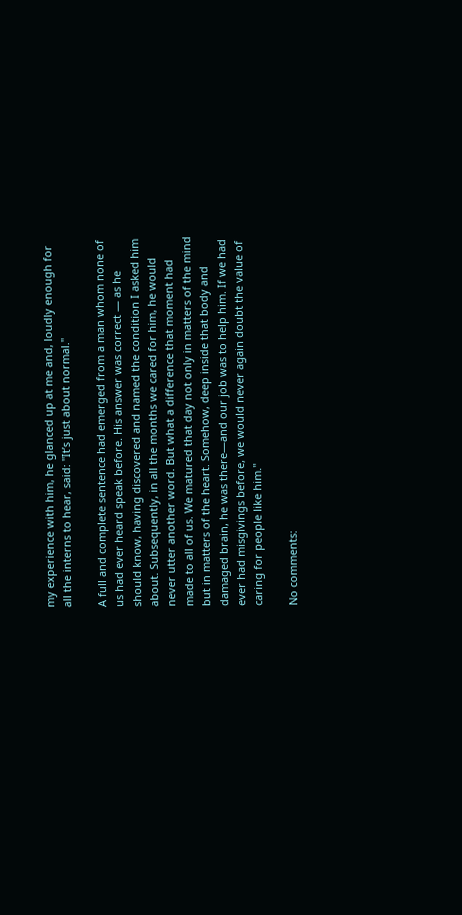my experience with him, he glanced up at me and, loudly enough for all the interns to hear, said: "It’s just about normal."

A full and complete sentence had emerged from a man whom none of us had ever heard speak before. His answer was correct — as he should know, having discovered and named the condition I asked him about. Subsequently, in all the months we cared for him, he would never utter another word. But what a difference that moment had made to all of us. We matured that day not only in matters of the mind but in matters of the heart. Somehow, deep inside that body and damaged brain, he was there—and our job was to help him. If we had ever had misgivings before, we would never again doubt the value of caring for people like him."

No comments: